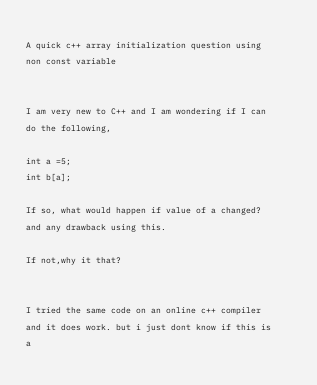A quick c++ array initialization question using non const variable


I am very new to C++ and I am wondering if I can do the following,

int a =5;
int b[a];

If so, what would happen if value of a changed? and any drawback using this.

If not,why it that?


I tried the same code on an online c++ compiler and it does work. but i just dont know if this is a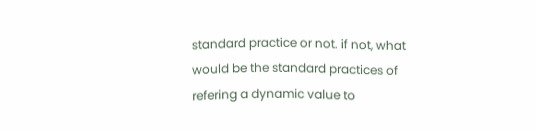standard practice or not. if not, what would be the standard practices of refering a dynamic value to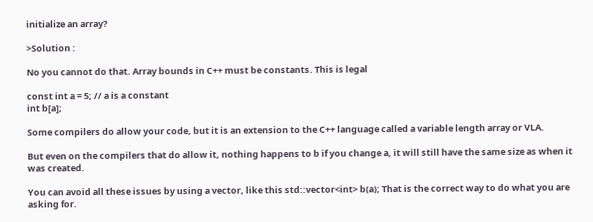initialize an array?

>Solution :

No you cannot do that. Array bounds in C++ must be constants. This is legal

const int a = 5; // a is a constant
int b[a];

Some compilers do allow your code, but it is an extension to the C++ language called a variable length array or VLA.

But even on the compilers that do allow it, nothing happens to b if you change a, it will still have the same size as when it was created.

You can avoid all these issues by using a vector, like this std::vector<int> b(a); That is the correct way to do what you are asking for.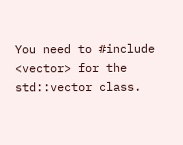You need to #include <vector> for the std::vector class.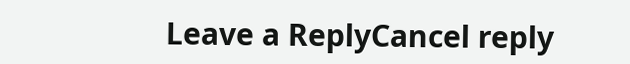Leave a ReplyCancel reply